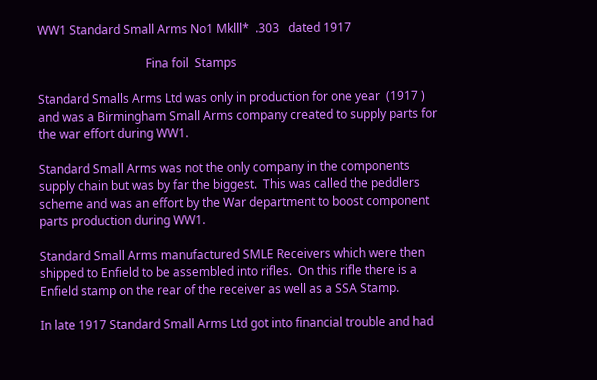WW1 Standard Small Arms No1 Mklll*  .303   dated 1917

                                    Fina foil  Stamps

Standard Smalls Arms Ltd was only in production for one year  (1917 ) and was a Birmingham Small Arms company created to supply parts for the war effort during WW1.

Standard Small Arms was not the only company in the components supply chain but was by far the biggest.  This was called the peddlers scheme and was an effort by the War department to boost component parts production during WW1.

Standard Small Arms manufactured SMLE Receivers which were then shipped to Enfield to be assembled into rifles.  On this rifle there is a Enfield stamp on the rear of the receiver as well as a SSA Stamp.

In late 1917 Standard Small Arms Ltd got into financial trouble and had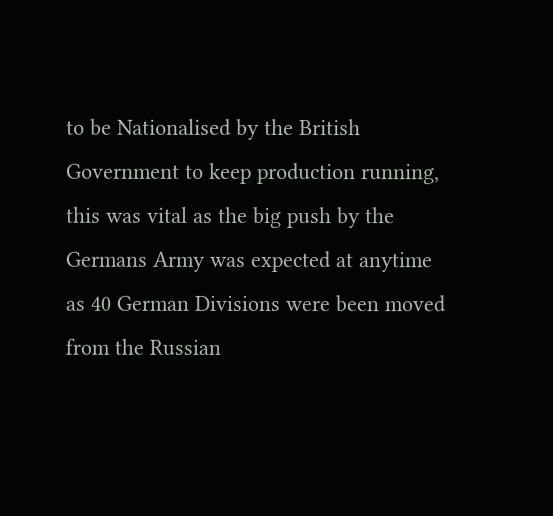to be Nationalised by the British Government to keep production running, this was vital as the big push by the Germans Army was expected at anytime as 40 German Divisions were been moved from the Russian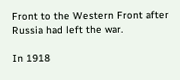Front to the Western Front after Russia had left the war.

In 1918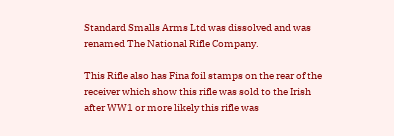Standard Smalls Arms Ltd was dissolved and was renamed The National Rifle Company.

This Rifle also has Fina foil stamps on the rear of the receiver which show this rifle was sold to the Irish after WW1 or more likely this rifle was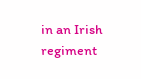in an Irish regiment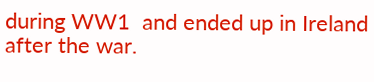during WW1  and ended up in Ireland after the war.